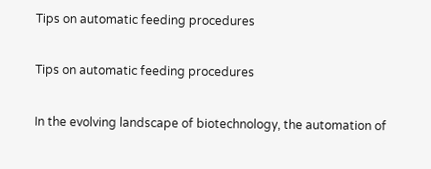Tips on automatic feeding procedures

Tips on automatic feeding procedures

In the evolving landscape of biotechnology, the automation of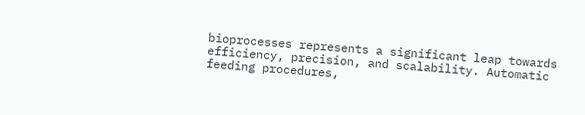bioprocesses represents a significant leap towards efficiency, precision, and scalability. Automatic feeding procedures,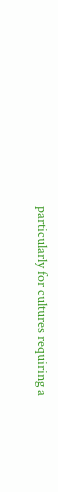particularly for cultures requiring a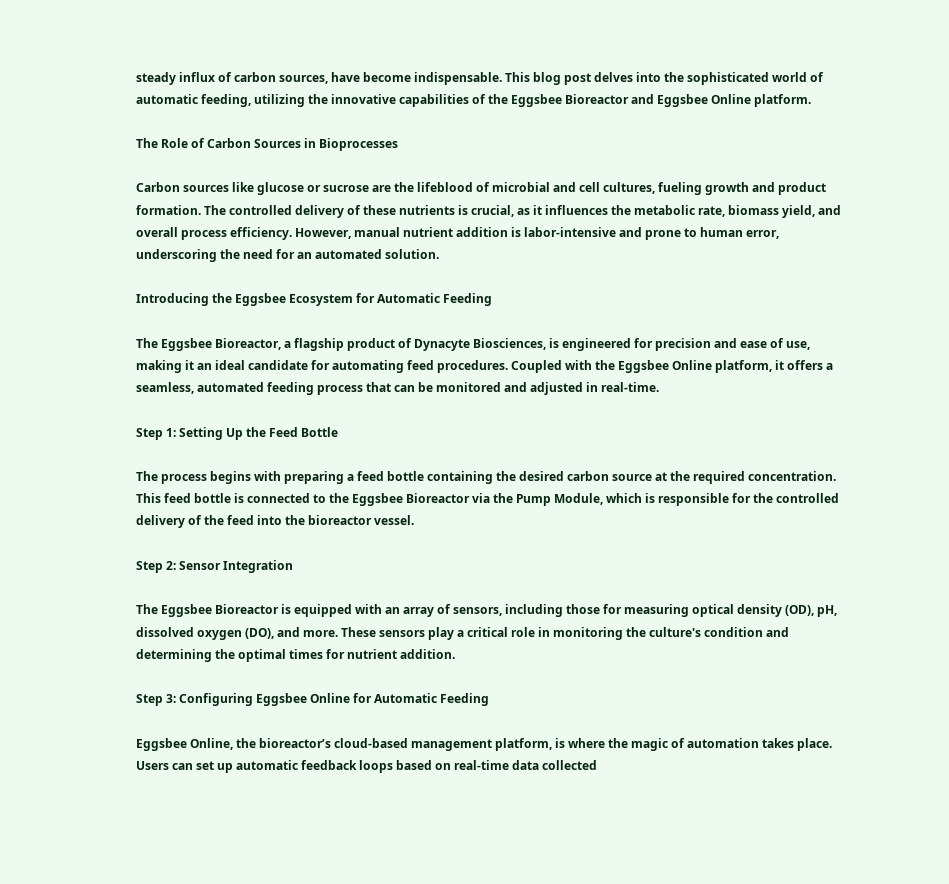steady influx of carbon sources, have become indispensable. This blog post delves into the sophisticated world of automatic feeding, utilizing the innovative capabilities of the Eggsbee Bioreactor and Eggsbee Online platform.

The Role of Carbon Sources in Bioprocesses

Carbon sources like glucose or sucrose are the lifeblood of microbial and cell cultures, fueling growth and product formation. The controlled delivery of these nutrients is crucial, as it influences the metabolic rate, biomass yield, and overall process efficiency. However, manual nutrient addition is labor-intensive and prone to human error, underscoring the need for an automated solution.

Introducing the Eggsbee Ecosystem for Automatic Feeding

The Eggsbee Bioreactor, a flagship product of Dynacyte Biosciences, is engineered for precision and ease of use, making it an ideal candidate for automating feed procedures. Coupled with the Eggsbee Online platform, it offers a seamless, automated feeding process that can be monitored and adjusted in real-time.

Step 1: Setting Up the Feed Bottle

The process begins with preparing a feed bottle containing the desired carbon source at the required concentration. This feed bottle is connected to the Eggsbee Bioreactor via the Pump Module, which is responsible for the controlled delivery of the feed into the bioreactor vessel.

Step 2: Sensor Integration

The Eggsbee Bioreactor is equipped with an array of sensors, including those for measuring optical density (OD), pH, dissolved oxygen (DO), and more. These sensors play a critical role in monitoring the culture's condition and determining the optimal times for nutrient addition.

Step 3: Configuring Eggsbee Online for Automatic Feeding

Eggsbee Online, the bioreactor’s cloud-based management platform, is where the magic of automation takes place. Users can set up automatic feedback loops based on real-time data collected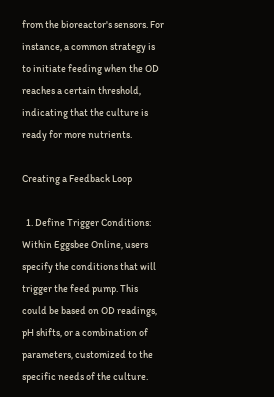from the bioreactor's sensors. For instance, a common strategy is to initiate feeding when the OD reaches a certain threshold, indicating that the culture is ready for more nutrients.

Creating a Feedback Loop

  1. Define Trigger Conditions: Within Eggsbee Online, users specify the conditions that will trigger the feed pump. This could be based on OD readings, pH shifts, or a combination of parameters, customized to the specific needs of the culture.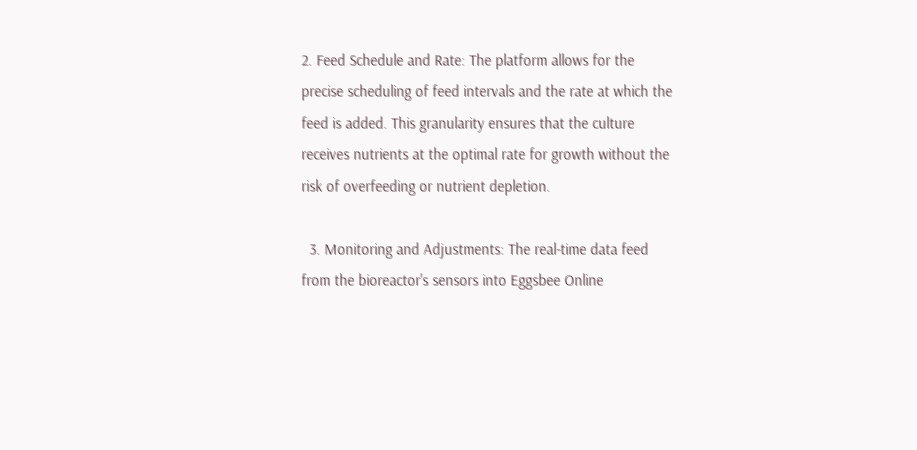2. Feed Schedule and Rate: The platform allows for the precise scheduling of feed intervals and the rate at which the feed is added. This granularity ensures that the culture receives nutrients at the optimal rate for growth without the risk of overfeeding or nutrient depletion.

  3. Monitoring and Adjustments: The real-time data feed from the bioreactor's sensors into Eggsbee Online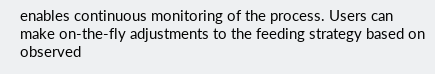enables continuous monitoring of the process. Users can make on-the-fly adjustments to the feeding strategy based on observed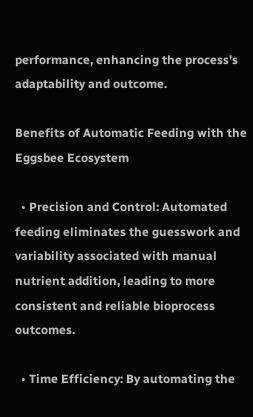performance, enhancing the process's adaptability and outcome.

Benefits of Automatic Feeding with the Eggsbee Ecosystem

  • Precision and Control: Automated feeding eliminates the guesswork and variability associated with manual nutrient addition, leading to more consistent and reliable bioprocess outcomes.

  • Time Efficiency: By automating the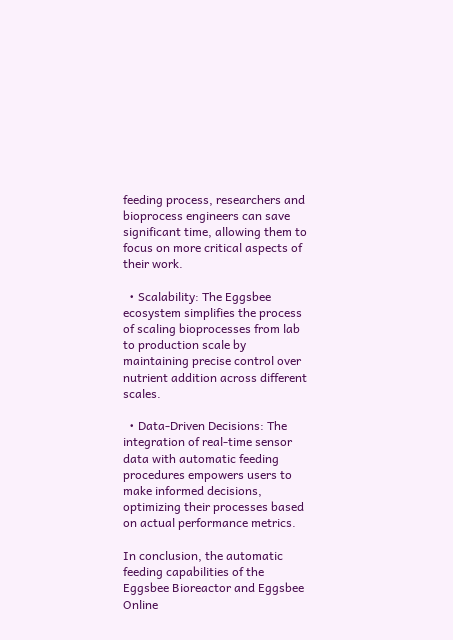feeding process, researchers and bioprocess engineers can save significant time, allowing them to focus on more critical aspects of their work.

  • Scalability: The Eggsbee ecosystem simplifies the process of scaling bioprocesses from lab to production scale by maintaining precise control over nutrient addition across different scales.

  • Data-Driven Decisions: The integration of real-time sensor data with automatic feeding procedures empowers users to make informed decisions, optimizing their processes based on actual performance metrics.

In conclusion, the automatic feeding capabilities of the Eggsbee Bioreactor and Eggsbee Online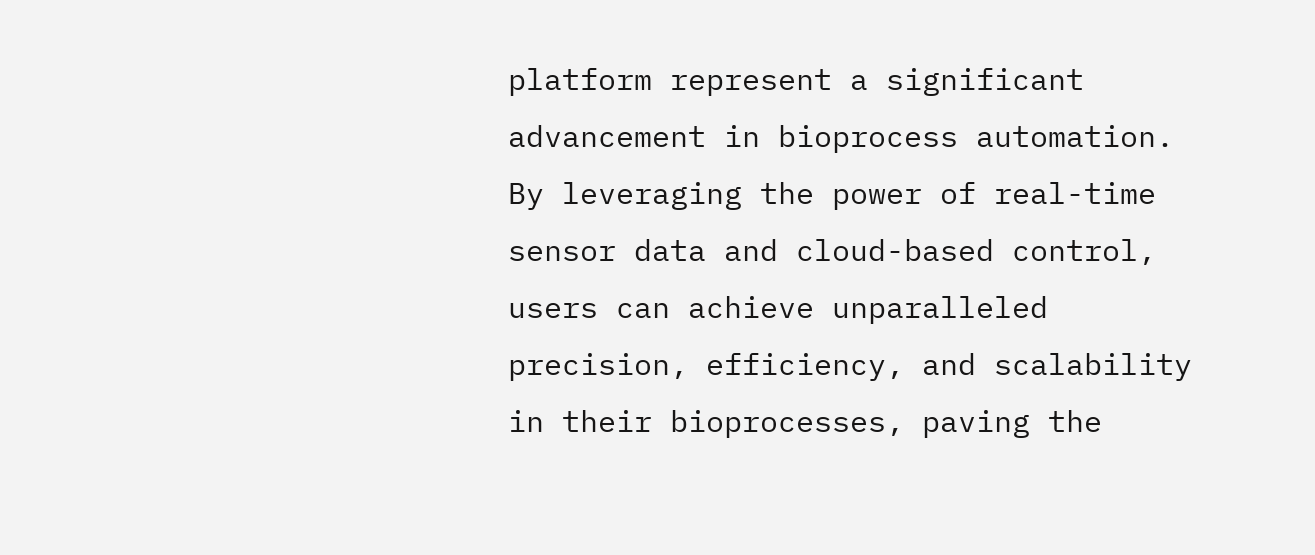platform represent a significant advancement in bioprocess automation. By leveraging the power of real-time sensor data and cloud-based control, users can achieve unparalleled precision, efficiency, and scalability in their bioprocesses, paving the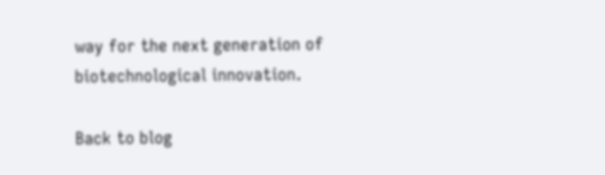way for the next generation of biotechnological innovation.

Back to blog